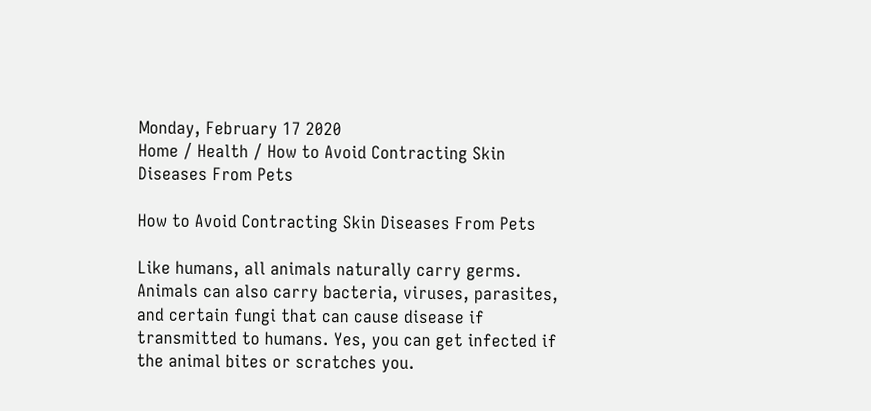Monday, February 17 2020
Home / Health / How to Avoid Contracting Skin Diseases From Pets

How to Avoid Contracting Skin Diseases From Pets

Like humans, all animals naturally carry germs. Animals can also carry bacteria, viruses, parasites, and certain fungi that can cause disease if transmitted to humans. Yes, you can get infected if the animal bites or scratches you.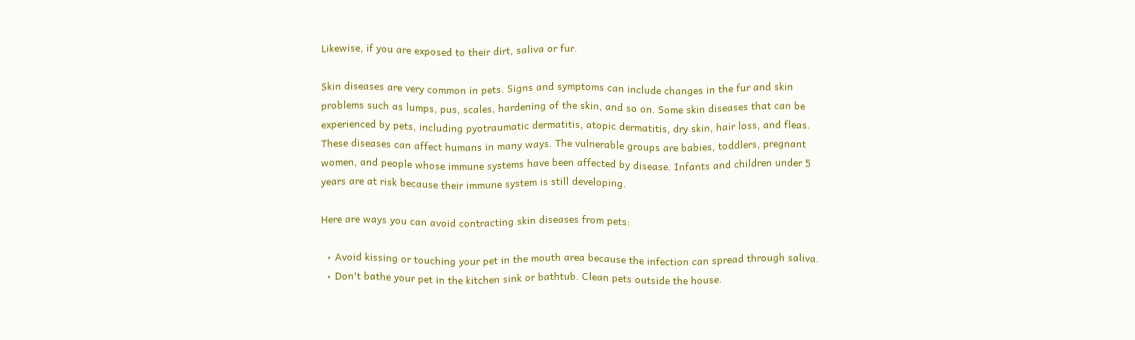Likewise, if you are exposed to their dirt, saliva or fur.

Skin diseases are very common in pets. Signs and symptoms can include changes in the fur and skin problems such as lumps, pus, scales, hardening of the skin, and so on. Some skin diseases that can be experienced by pets, including pyotraumatic dermatitis, atopic dermatitis, dry skin, hair loss, and fleas. These diseases can affect humans in many ways. The vulnerable groups are babies, toddlers, pregnant women, and people whose immune systems have been affected by disease. Infants and children under 5 years are at risk because their immune system is still developing.

Here are ways you can avoid contracting skin diseases from pets:

  • Avoid kissing or touching your pet in the mouth area because the infection can spread through saliva.
  • Don't bathe your pet in the kitchen sink or bathtub. Clean pets outside the house.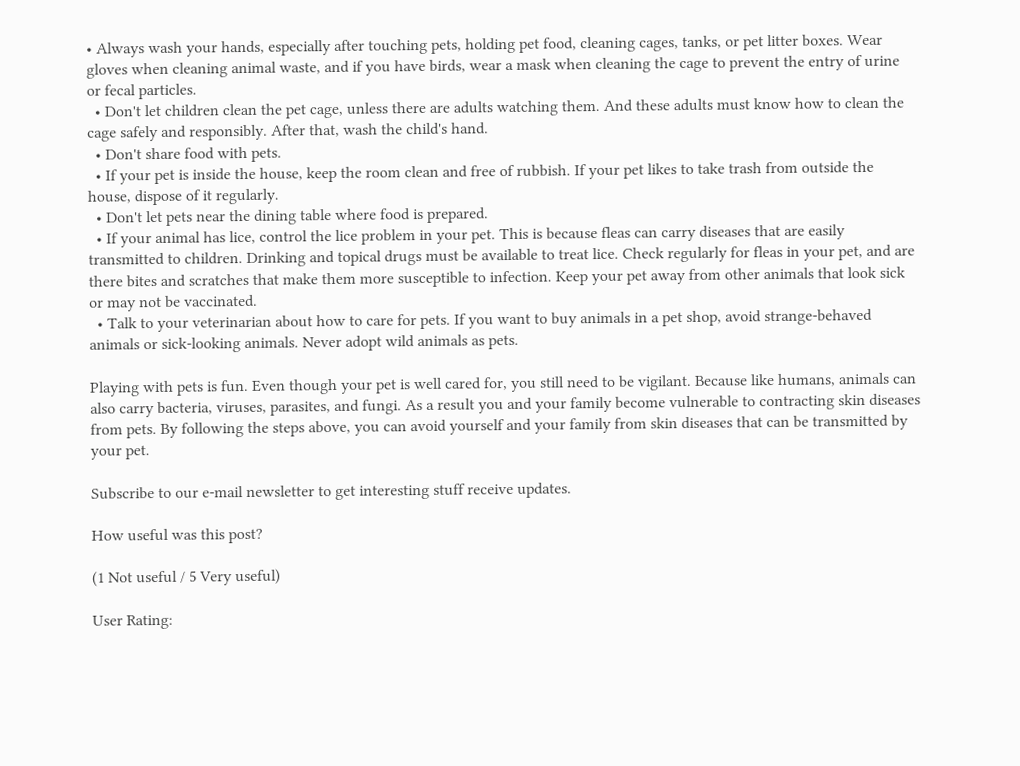• Always wash your hands, especially after touching pets, holding pet food, cleaning cages, tanks, or pet litter boxes. Wear gloves when cleaning animal waste, and if you have birds, wear a mask when cleaning the cage to prevent the entry of urine or fecal particles.
  • Don't let children clean the pet cage, unless there are adults watching them. And these adults must know how to clean the cage safely and responsibly. After that, wash the child's hand.
  • Don't share food with pets.
  • If your pet is inside the house, keep the room clean and free of rubbish. If your pet likes to take trash from outside the house, dispose of it regularly.
  • Don't let pets near the dining table where food is prepared.
  • If your animal has lice, control the lice problem in your pet. This is because fleas can carry diseases that are easily transmitted to children. Drinking and topical drugs must be available to treat lice. Check regularly for fleas in your pet, and are there bites and scratches that make them more susceptible to infection. Keep your pet away from other animals that look sick or may not be vaccinated.
  • Talk to your veterinarian about how to care for pets. If you want to buy animals in a pet shop, avoid strange-behaved animals or sick-looking animals. Never adopt wild animals as pets.

Playing with pets is fun. Even though your pet is well cared for, you still need to be vigilant. Because like humans, animals can also carry bacteria, viruses, parasites, and fungi. As a result you and your family become vulnerable to contracting skin diseases from pets. By following the steps above, you can avoid yourself and your family from skin diseases that can be transmitted by your pet.

Subscribe to our e-mail newsletter to get interesting stuff receive updates.

How useful was this post?

(1 Not useful / 5 Very useful)

User Rating: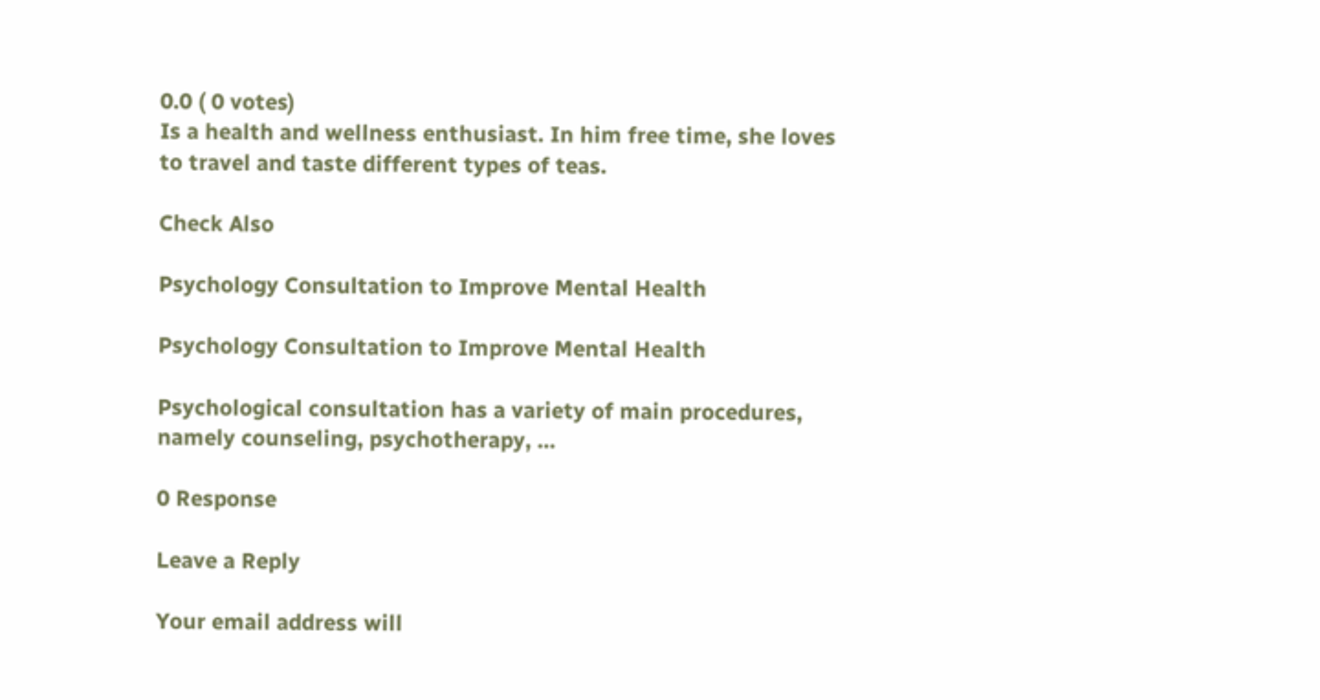0.0 ( 0 votes)
Is a health and wellness enthusiast. In him free time, she loves to travel and taste different types of teas.

Check Also

Psychology Consultation to Improve Mental Health

Psychology Consultation to Improve Mental Health

Psychological consultation has a variety of main procedures, namely counseling, psychotherapy, …

0 Response

Leave a Reply

Your email address will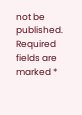not be published. Required fields are marked *